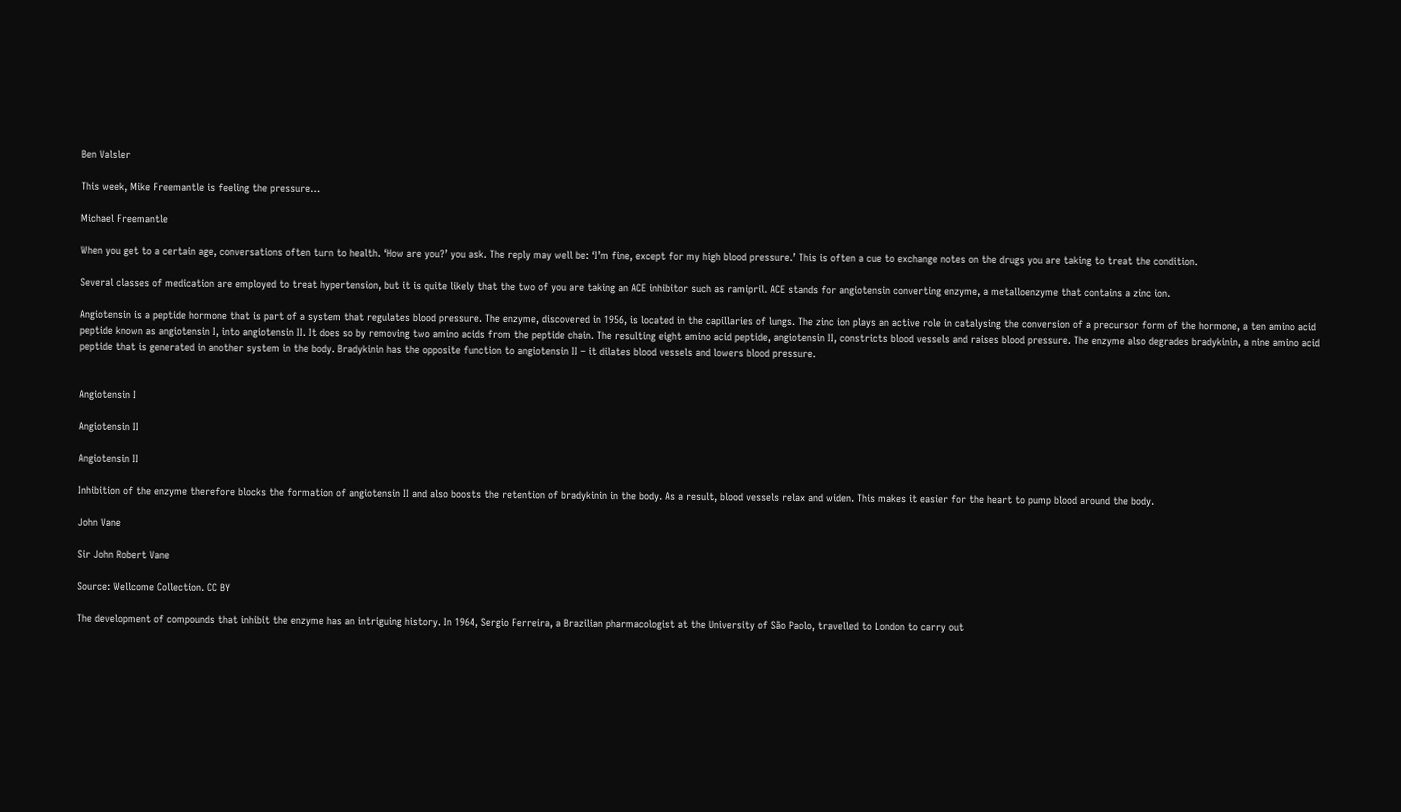Ben Valsler

This week, Mike Freemantle is feeling the pressure…

Michael Freemantle

When you get to a certain age, conversations often turn to health. ‘How are you?’ you ask. The reply may well be: ‘I’m fine, except for my high blood pressure.’ This is often a cue to exchange notes on the drugs you are taking to treat the condition.

Several classes of medication are employed to treat hypertension, but it is quite likely that the two of you are taking an ACE inhibitor such as ramipril. ACE stands for angiotensin converting enzyme, a metalloenzyme that contains a zinc ion.

Angiotensin is a peptide hormone that is part of a system that regulates blood pressure. The enzyme, discovered in 1956, is located in the capillaries of lungs. The zinc ion plays an active role in catalysing the conversion of a precursor form of the hormone, a ten amino acid peptide known as angiotensin I, into angiotensin II. It does so by removing two amino acids from the peptide chain. The resulting eight amino acid peptide, angiotensin II, constricts blood vessels and raises blood pressure. The enzyme also degrades bradykinin, a nine amino acid peptide that is generated in another system in the body. Bradykinin has the opposite function to angiotensin II – it dilates blood vessels and lowers blood pressure.


Angiotensin I

Angiotensin II

Angiotensin II

Inhibition of the enzyme therefore blocks the formation of angiotensin II and also boosts the retention of bradykinin in the body. As a result, blood vessels relax and widen. This makes it easier for the heart to pump blood around the body.

John Vane

Sir John Robert Vane

Source: Wellcome Collection. CC BY

The development of compounds that inhibit the enzyme has an intriguing history. In 1964, Sergio Ferreira, a Brazilian pharmacologist at the University of São Paolo, travelled to London to carry out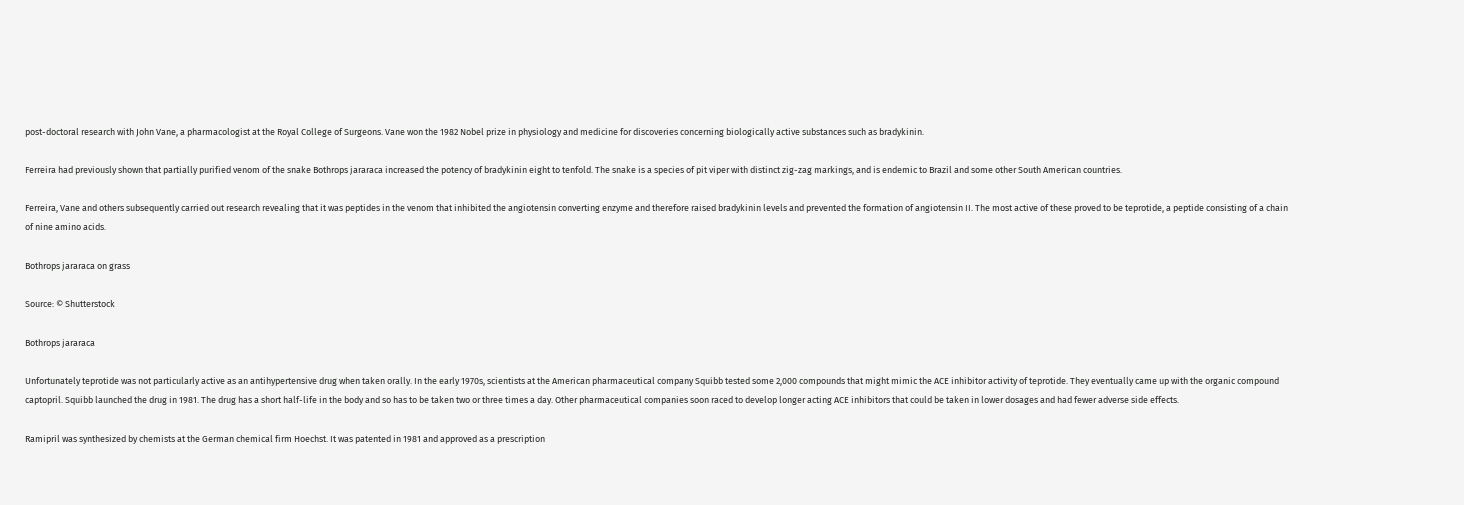post-doctoral research with John Vane, a pharmacologist at the Royal College of Surgeons. Vane won the 1982 Nobel prize in physiology and medicine for discoveries concerning biologically active substances such as bradykinin.

Ferreira had previously shown that partially purified venom of the snake Bothrops jararaca increased the potency of bradykinin eight to tenfold. The snake is a species of pit viper with distinct zig-zag markings, and is endemic to Brazil and some other South American countries.

Ferreira, Vane and others subsequently carried out research revealing that it was peptides in the venom that inhibited the angiotensin converting enzyme and therefore raised bradykinin levels and prevented the formation of angiotensin II. The most active of these proved to be teprotide, a peptide consisting of a chain of nine amino acids.

Bothrops jararaca on grass

Source: © Shutterstock

Bothrops jararaca

Unfortunately teprotide was not particularly active as an antihypertensive drug when taken orally. In the early 1970s, scientists at the American pharmaceutical company Squibb tested some 2,000 compounds that might mimic the ACE inhibitor activity of teprotide. They eventually came up with the organic compound captopril. Squibb launched the drug in 1981. The drug has a short half-life in the body and so has to be taken two or three times a day. Other pharmaceutical companies soon raced to develop longer acting ACE inhibitors that could be taken in lower dosages and had fewer adverse side effects.

Ramipril was synthesized by chemists at the German chemical firm Hoechst. It was patented in 1981 and approved as a prescription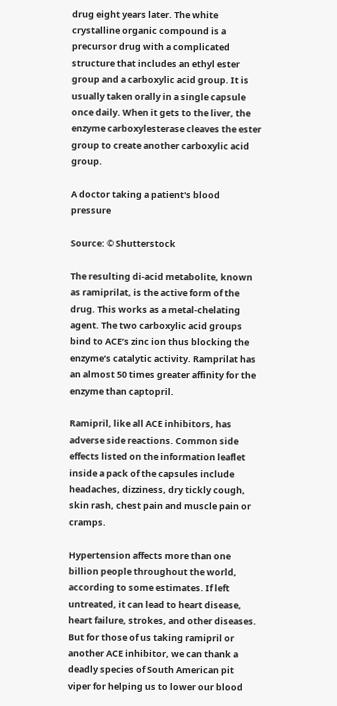drug eight years later. The white crystalline organic compound is a precursor drug with a complicated structure that includes an ethyl ester group and a carboxylic acid group. It is usually taken orally in a single capsule once daily. When it gets to the liver, the enzyme carboxylesterase cleaves the ester group to create another carboxylic acid group.

A doctor taking a patient's blood pressure

Source: © Shutterstock

The resulting di-acid metabolite, known as ramiprilat, is the active form of the drug. This works as a metal-chelating agent. The two carboxylic acid groups bind to ACE’s zinc ion thus blocking the enzyme’s catalytic activity. Ramprilat has an almost 50 times greater affinity for the enzyme than captopril.

Ramipril, like all ACE inhibitors, has adverse side reactions. Common side effects listed on the information leaflet inside a pack of the capsules include headaches, dizziness, dry tickly cough, skin rash, chest pain and muscle pain or cramps.

Hypertension affects more than one billion people throughout the world, according to some estimates. If left untreated, it can lead to heart disease, heart failure, strokes, and other diseases. But for those of us taking ramipril or another ACE inhibitor, we can thank a deadly species of South American pit viper for helping us to lower our blood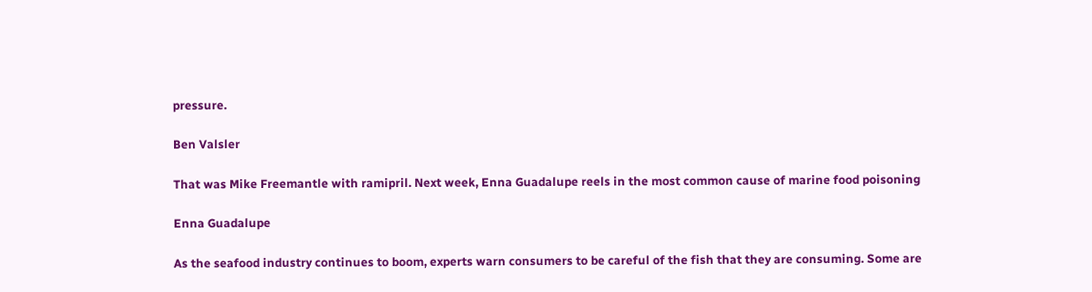pressure.

Ben Valsler

That was Mike Freemantle with ramipril. Next week, Enna Guadalupe reels in the most common cause of marine food poisoning

Enna Guadalupe

As the seafood industry continues to boom, experts warn consumers to be careful of the fish that they are consuming. Some are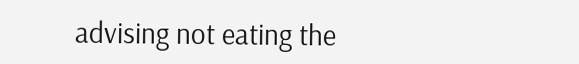advising not eating the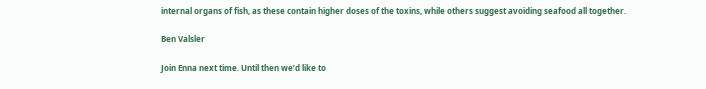internal organs of fish, as these contain higher doses of the toxins, while others suggest avoiding seafood all together.

Ben Valsler

Join Enna next time. Until then we’d like to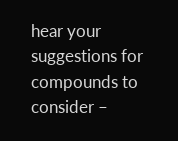hear your suggestions for compounds to consider –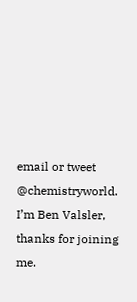email or tweet @chemistryworld. I’m Ben Valsler, thanks for joining me.